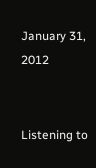January 31, 2012


Listening to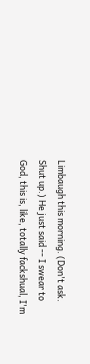Limbaugh this morning. (Don't ask. Shut up.) He just said -- I swear to God, this is, like, totally fackshual, I'm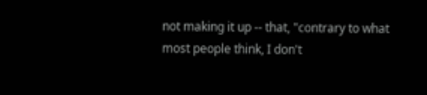not making it up -- that, "contrary to what most people think, I don't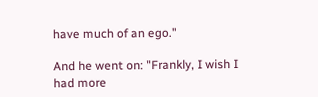have much of an ego."

And he went on: "Frankly, I wish I had more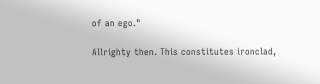of an ego."

Allrighty then. This constitutes ironclad,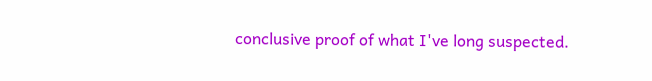conclusive proof of what I've long suspected.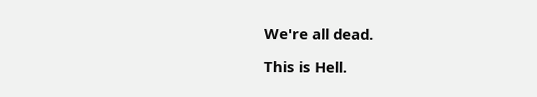We're all dead.

This is Hell.